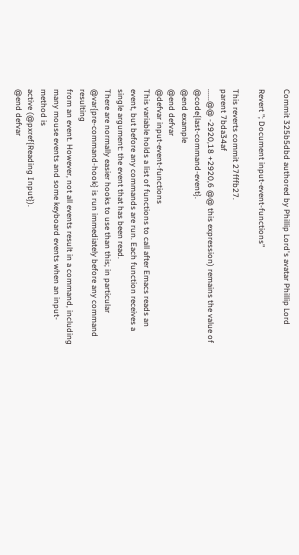Commit 325b5dbd authored by Phillip Lord's avatar Phillip Lord

Revert "; Document input-event-functions"

This reverts commit 27fffb27.
parent 7bda34af
......@@ -2920,18 +2920,6 @@ this expression) remains the value of @code{last-command-event}.
@end example
@end defvar
@defvar input-event-functions
This variable holds a list of functions to call after Emacs reads an
event, but before any commands are run. Each function receives a
single argument: the event that has been read.
There are normally easier hooks to use than this; in particular
@var{pre-command-hook} is run immediately before any command resulting
from an event. However, not all events result in a command, including
many mouse events and some keyboard events when an input-method is
active (@pxref{Reading Input}).
@end defvar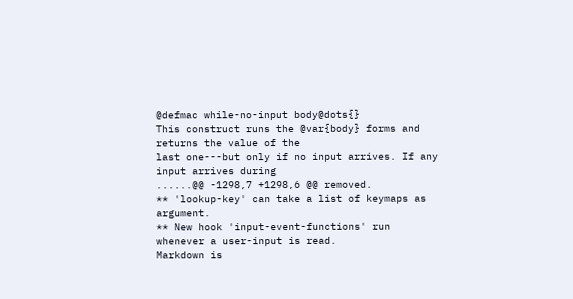@defmac while-no-input body@dots{}
This construct runs the @var{body} forms and returns the value of the
last one---but only if no input arrives. If any input arrives during
......@@ -1298,7 +1298,6 @@ removed.
** 'lookup-key' can take a list of keymaps as argument.
** New hook 'input-event-functions' run whenever a user-input is read.
Markdown is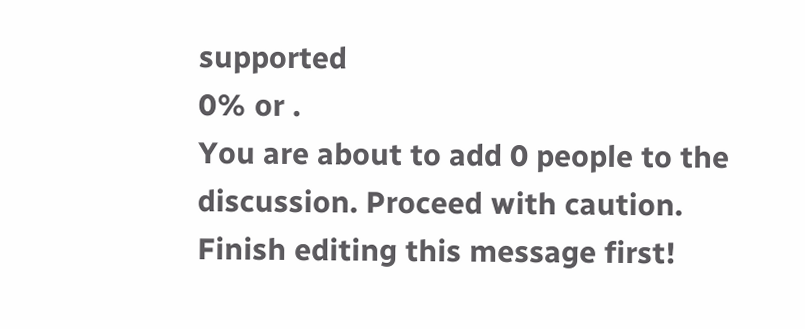supported
0% or .
You are about to add 0 people to the discussion. Proceed with caution.
Finish editing this message first!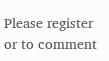Please register or to comment